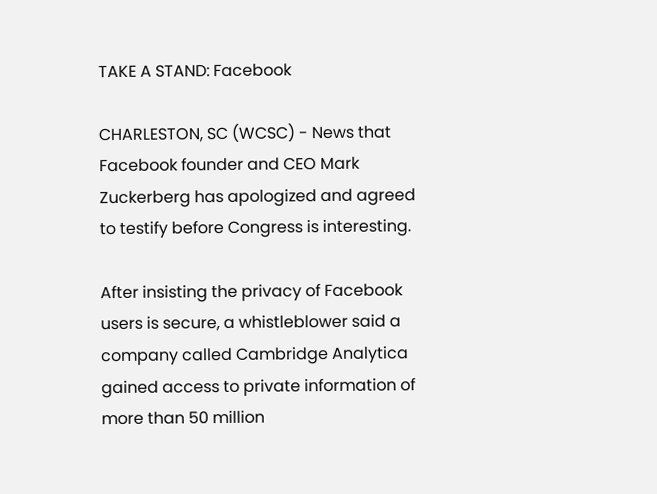TAKE A STAND: Facebook

CHARLESTON, SC (WCSC) - News that Facebook founder and CEO Mark Zuckerberg has apologized and agreed to testify before Congress is interesting.

After insisting the privacy of Facebook users is secure, a whistleblower said a company called Cambridge Analytica gained access to private information of more than 50 million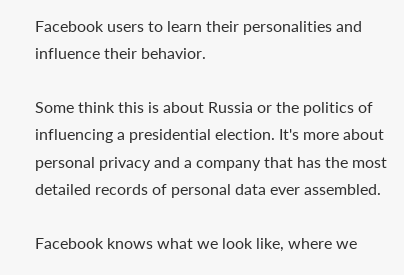Facebook users to learn their personalities and influence their behavior.

Some think this is about Russia or the politics of influencing a presidential election. It's more about personal privacy and a company that has the most detailed records of personal data ever assembled.

Facebook knows what we look like, where we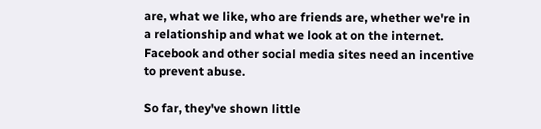are, what we like, who are friends are, whether we're in a relationship and what we look at on the internet. Facebook and other social media sites need an incentive to prevent abuse.

So far, they've shown little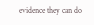evidence they can do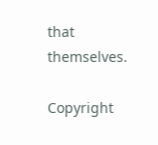that themselves.

Copyright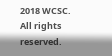2018 WCSC. All rights reserved.